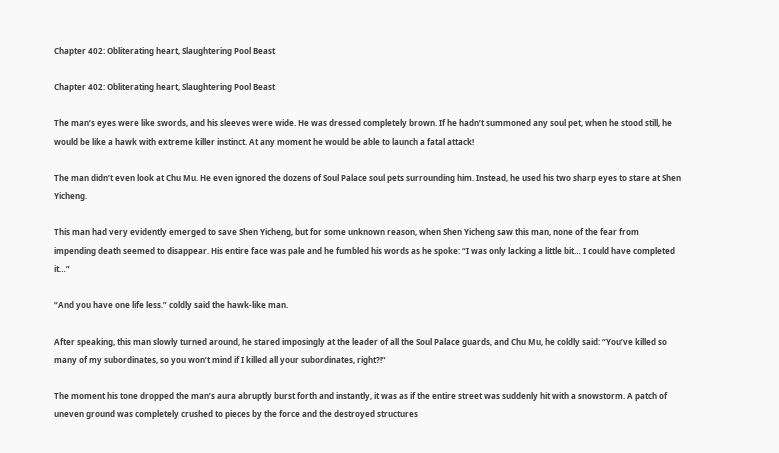Chapter 402: Obliterating heart, Slaughtering Pool Beast

Chapter 402: Obliterating heart, Slaughtering Pool Beast

The man’s eyes were like swords, and his sleeves were wide. He was dressed completely brown. If he hadn’t summoned any soul pet, when he stood still, he would be like a hawk with extreme killer instinct. At any moment he would be able to launch a fatal attack!

The man didn’t even look at Chu Mu. He even ignored the dozens of Soul Palace soul pets surrounding him. Instead, he used his two sharp eyes to stare at Shen Yicheng.

This man had very evidently emerged to save Shen Yicheng, but for some unknown reason, when Shen Yicheng saw this man, none of the fear from impending death seemed to disappear. His entire face was pale and he fumbled his words as he spoke: “I was only lacking a little bit… I could have completed it…”

“And you have one life less.” coldly said the hawk-like man.

After speaking, this man slowly turned around, he stared imposingly at the leader of all the Soul Palace guards, and Chu Mu, he coldly said: “You’ve killed so many of my subordinates, so you won’t mind if I killed all your subordinates, right?!”

The moment his tone dropped the man’s aura abruptly burst forth and instantly, it was as if the entire street was suddenly hit with a snowstorm. A patch of uneven ground was completely crushed to pieces by the force and the destroyed structures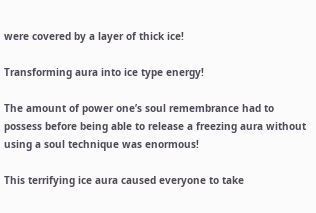were covered by a layer of thick ice!

Transforming aura into ice type energy!

The amount of power one’s soul remembrance had to possess before being able to release a freezing aura without using a soul technique was enormous!

This terrifying ice aura caused everyone to take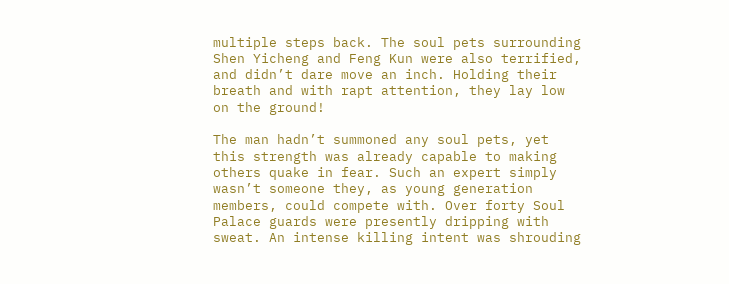multiple steps back. The soul pets surrounding Shen Yicheng and Feng Kun were also terrified, and didn’t dare move an inch. Holding their breath and with rapt attention, they lay low on the ground!

The man hadn’t summoned any soul pets, yet this strength was already capable to making others quake in fear. Such an expert simply wasn’t someone they, as young generation members, could compete with. Over forty Soul Palace guards were presently dripping with sweat. An intense killing intent was shrouding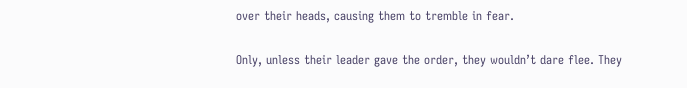over their heads, causing them to tremble in fear.

Only, unless their leader gave the order, they wouldn’t dare flee. They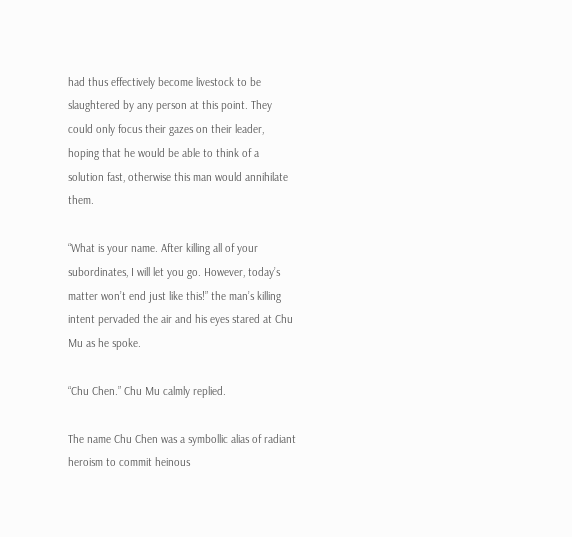had thus effectively become livestock to be slaughtered by any person at this point. They could only focus their gazes on their leader, hoping that he would be able to think of a solution fast, otherwise this man would annihilate them.

“What is your name. After killing all of your subordinates, I will let you go. However, today’s matter won’t end just like this!” the man’s killing intent pervaded the air and his eyes stared at Chu Mu as he spoke.

“Chu Chen.” Chu Mu calmly replied.

The name Chu Chen was a symbollic alias of radiant heroism to commit heinous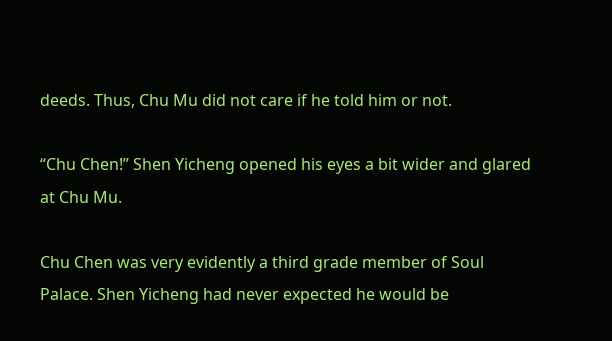deeds. Thus, Chu Mu did not care if he told him or not.

“Chu Chen!” Shen Yicheng opened his eyes a bit wider and glared at Chu Mu.

Chu Chen was very evidently a third grade member of Soul Palace. Shen Yicheng had never expected he would be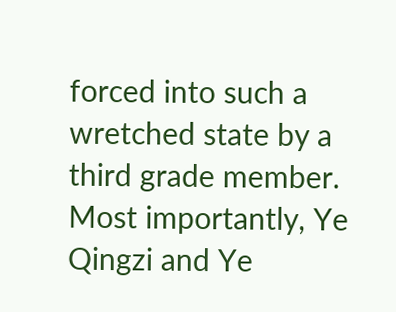forced into such a wretched state by a third grade member. Most importantly, Ye Qingzi and Ye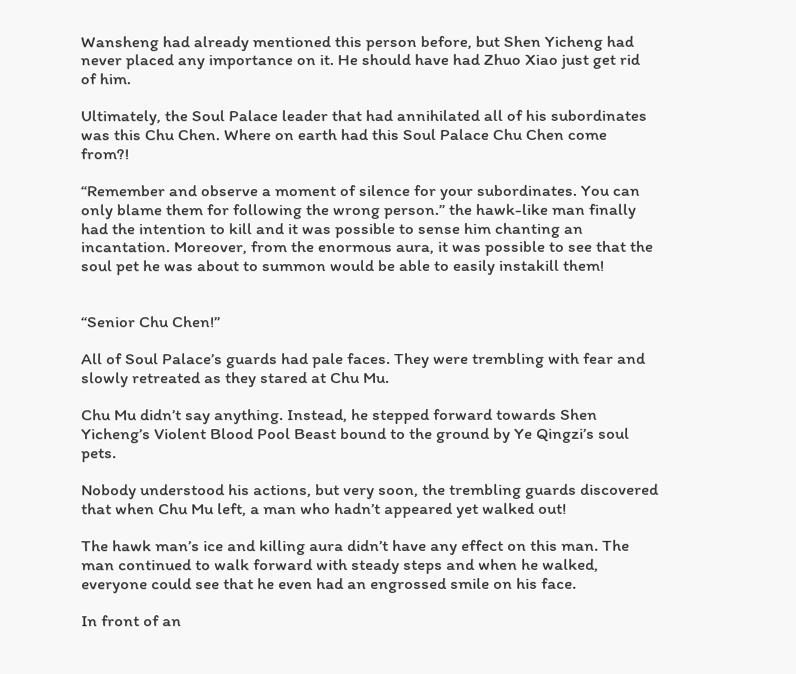Wansheng had already mentioned this person before, but Shen Yicheng had never placed any importance on it. He should have had Zhuo Xiao just get rid of him.

Ultimately, the Soul Palace leader that had annihilated all of his subordinates was this Chu Chen. Where on earth had this Soul Palace Chu Chen come from?!

“Remember and observe a moment of silence for your subordinates. You can only blame them for following the wrong person.” the hawk-like man finally had the intention to kill and it was possible to sense him chanting an incantation. Moreover, from the enormous aura, it was possible to see that the soul pet he was about to summon would be able to easily instakill them!


“Senior Chu Chen!”

All of Soul Palace’s guards had pale faces. They were trembling with fear and slowly retreated as they stared at Chu Mu.

Chu Mu didn’t say anything. Instead, he stepped forward towards Shen Yicheng’s Violent Blood Pool Beast bound to the ground by Ye Qingzi’s soul pets.

Nobody understood his actions, but very soon, the trembling guards discovered that when Chu Mu left, a man who hadn’t appeared yet walked out!

The hawk man’s ice and killing aura didn’t have any effect on this man. The man continued to walk forward with steady steps and when he walked, everyone could see that he even had an engrossed smile on his face.

In front of an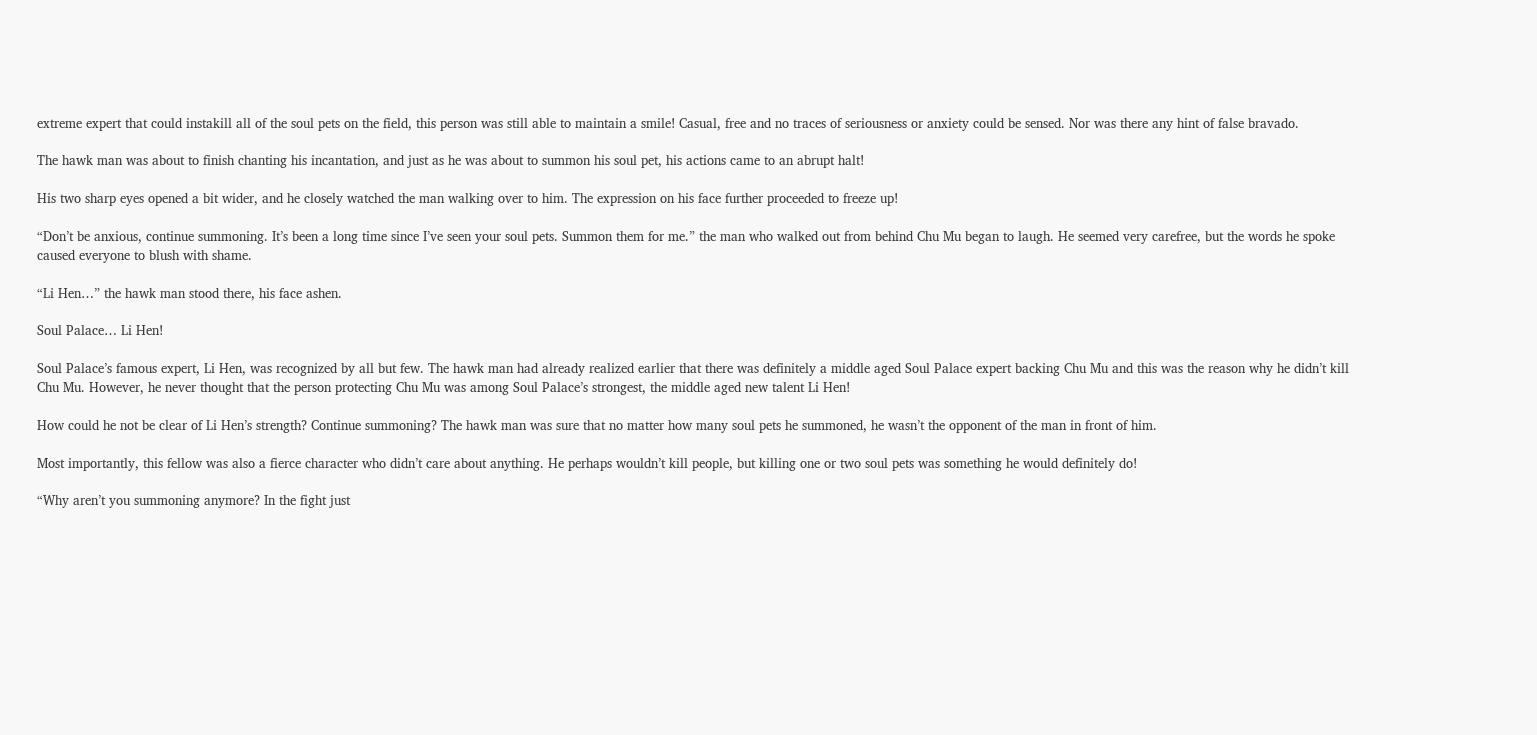extreme expert that could instakill all of the soul pets on the field, this person was still able to maintain a smile! Casual, free and no traces of seriousness or anxiety could be sensed. Nor was there any hint of false bravado.

The hawk man was about to finish chanting his incantation, and just as he was about to summon his soul pet, his actions came to an abrupt halt!

His two sharp eyes opened a bit wider, and he closely watched the man walking over to him. The expression on his face further proceeded to freeze up!

“Don’t be anxious, continue summoning. It’s been a long time since I’ve seen your soul pets. Summon them for me.” the man who walked out from behind Chu Mu began to laugh. He seemed very carefree, but the words he spoke caused everyone to blush with shame.

“Li Hen…” the hawk man stood there, his face ashen.

Soul Palace… Li Hen!

Soul Palace’s famous expert, Li Hen, was recognized by all but few. The hawk man had already realized earlier that there was definitely a middle aged Soul Palace expert backing Chu Mu and this was the reason why he didn’t kill Chu Mu. However, he never thought that the person protecting Chu Mu was among Soul Palace’s strongest, the middle aged new talent Li Hen!

How could he not be clear of Li Hen’s strength? Continue summoning? The hawk man was sure that no matter how many soul pets he summoned, he wasn’t the opponent of the man in front of him.

Most importantly, this fellow was also a fierce character who didn’t care about anything. He perhaps wouldn’t kill people, but killing one or two soul pets was something he would definitely do!

“Why aren’t you summoning anymore? In the fight just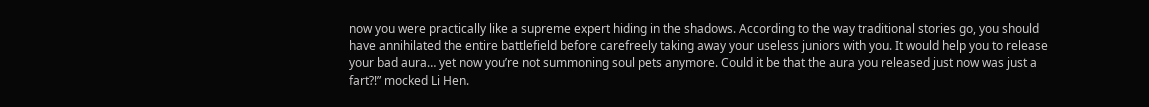now you were practically like a supreme expert hiding in the shadows. According to the way traditional stories go, you should have annihilated the entire battlefield before carefreely taking away your useless juniors with you. It would help you to release your bad aura… yet now you’re not summoning soul pets anymore. Could it be that the aura you released just now was just a fart?!” mocked Li Hen.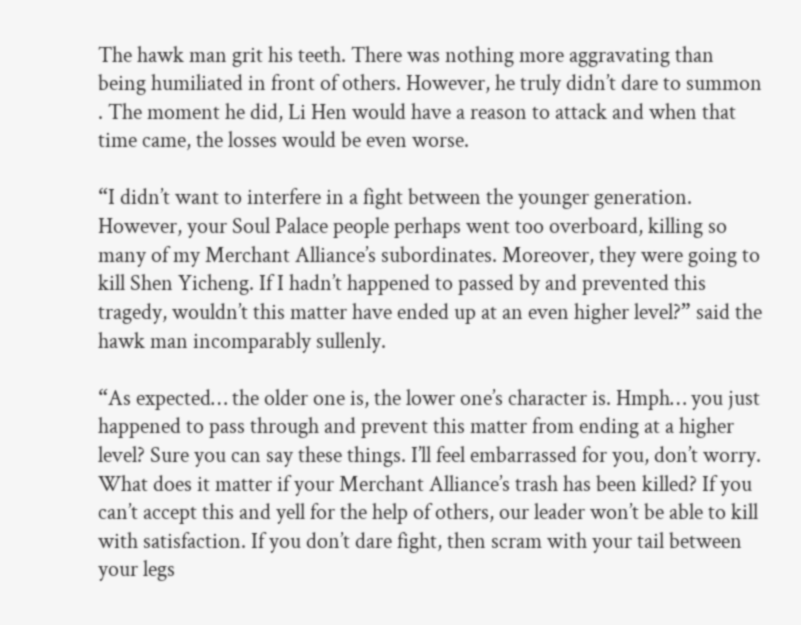The hawk man grit his teeth. There was nothing more aggravating than being humiliated in front of others. However, he truly didn’t dare to summon . The moment he did, Li Hen would have a reason to attack and when that time came, the losses would be even worse.

“I didn’t want to interfere in a fight between the younger generation. However, your Soul Palace people perhaps went too overboard, killing so many of my Merchant Alliance’s subordinates. Moreover, they were going to kill Shen Yicheng. If I hadn’t happened to passed by and prevented this tragedy, wouldn’t this matter have ended up at an even higher level?” said the hawk man incomparably sullenly.

“As expected… the older one is, the lower one’s character is. Hmph… you just happened to pass through and prevent this matter from ending at a higher level? Sure you can say these things. I’ll feel embarrassed for you, don’t worry. What does it matter if your Merchant Alliance’s trash has been killed? If you can’t accept this and yell for the help of others, our leader won’t be able to kill with satisfaction. If you don’t dare fight, then scram with your tail between your legs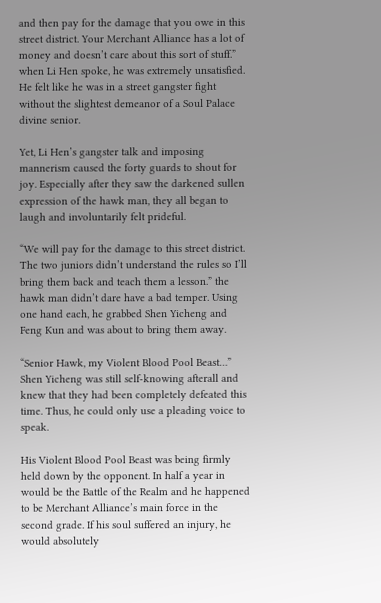and then pay for the damage that you owe in this street district. Your Merchant Alliance has a lot of money and doesn’t care about this sort of stuff.” when Li Hen spoke, he was extremely unsatisfied. He felt like he was in a street gangster fight without the slightest demeanor of a Soul Palace divine senior.

Yet, Li Hen’s gangster talk and imposing mannerism caused the forty guards to shout for joy. Especially after they saw the darkened sullen expression of the hawk man, they all began to laugh and involuntarily felt prideful.

“We will pay for the damage to this street district. The two juniors didn’t understand the rules so I’ll bring them back and teach them a lesson.” the hawk man didn’t dare have a bad temper. Using one hand each, he grabbed Shen Yicheng and Feng Kun and was about to bring them away.

“Senior Hawk, my Violent Blood Pool Beast…” Shen Yicheng was still self-knowing afterall and knew that they had been completely defeated this time. Thus, he could only use a pleading voice to speak.

His Violent Blood Pool Beast was being firmly held down by the opponent. In half a year in would be the Battle of the Realm and he happened to be Merchant Alliance’s main force in the second grade. If his soul suffered an injury, he would absolutely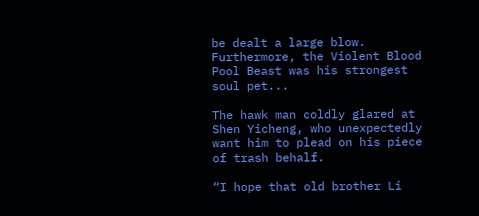be dealt a large blow. Furthermore, the Violent Blood Pool Beast was his strongest soul pet...

The hawk man coldly glared at Shen Yicheng, who unexpectedly want him to plead on his piece of trash behalf.

“I hope that old brother Li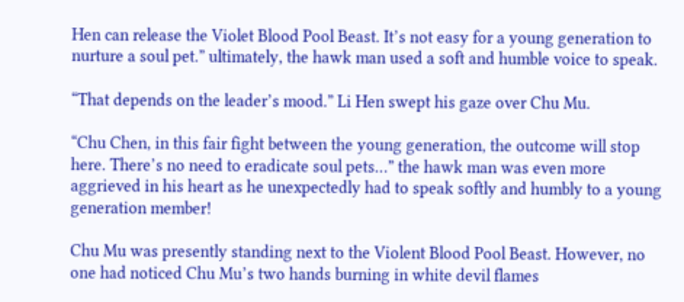Hen can release the Violet Blood Pool Beast. It’s not easy for a young generation to nurture a soul pet.” ultimately, the hawk man used a soft and humble voice to speak.

“That depends on the leader’s mood.” Li Hen swept his gaze over Chu Mu.

“Chu Chen, in this fair fight between the young generation, the outcome will stop here. There’s no need to eradicate soul pets…” the hawk man was even more aggrieved in his heart as he unexpectedly had to speak softly and humbly to a young generation member!

Chu Mu was presently standing next to the Violent Blood Pool Beast. However, no one had noticed Chu Mu’s two hands burning in white devil flames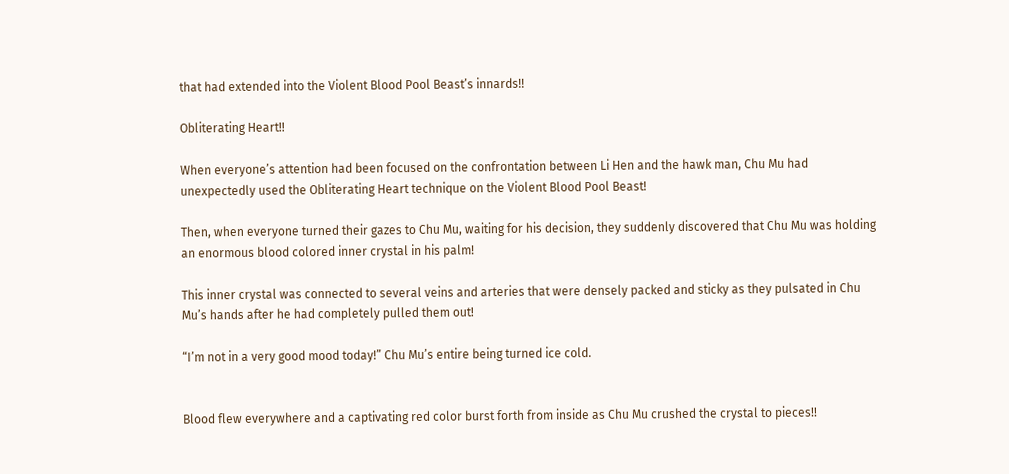that had extended into the Violent Blood Pool Beast’s innards!!

Obliterating Heart!!

When everyone’s attention had been focused on the confrontation between Li Hen and the hawk man, Chu Mu had unexpectedly used the Obliterating Heart technique on the Violent Blood Pool Beast!

Then, when everyone turned their gazes to Chu Mu, waiting for his decision, they suddenly discovered that Chu Mu was holding an enormous blood colored inner crystal in his palm!

This inner crystal was connected to several veins and arteries that were densely packed and sticky as they pulsated in Chu Mu’s hands after he had completely pulled them out!

“I’m not in a very good mood today!” Chu Mu’s entire being turned ice cold.


Blood flew everywhere and a captivating red color burst forth from inside as Chu Mu crushed the crystal to pieces!!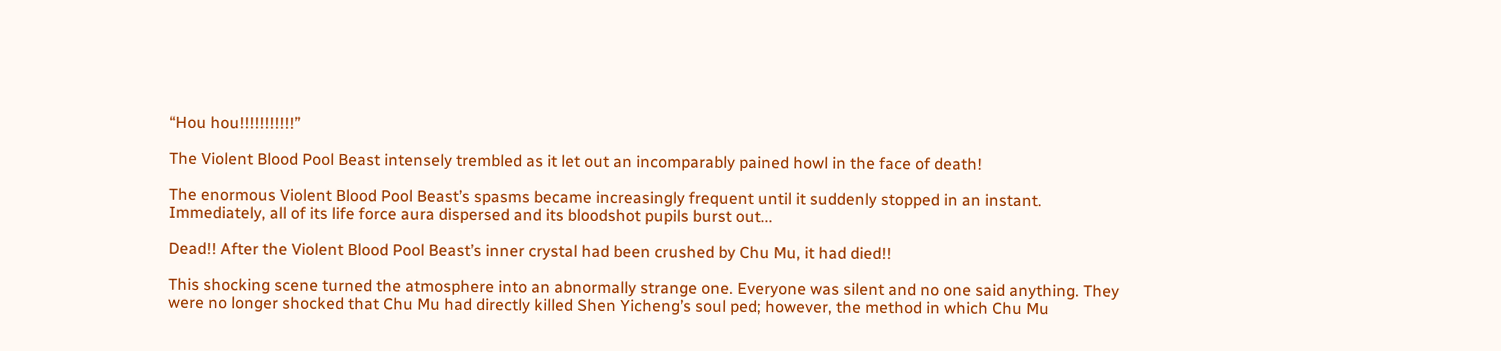“Hou hou!!!!!!!!!!!”

The Violent Blood Pool Beast intensely trembled as it let out an incomparably pained howl in the face of death!

The enormous Violent Blood Pool Beast’s spasms became increasingly frequent until it suddenly stopped in an instant. Immediately, all of its life force aura dispersed and its bloodshot pupils burst out...

Dead!! After the Violent Blood Pool Beast’s inner crystal had been crushed by Chu Mu, it had died!!

This shocking scene turned the atmosphere into an abnormally strange one. Everyone was silent and no one said anything. They were no longer shocked that Chu Mu had directly killed Shen Yicheng’s soul ped; however, the method in which Chu Mu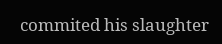commited his slaughter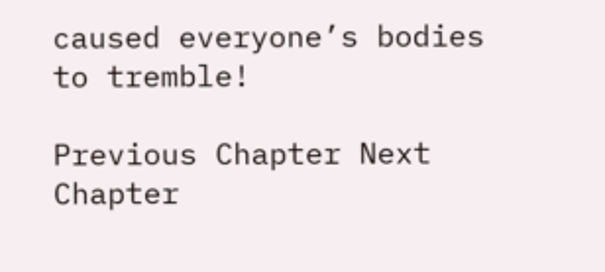caused everyone’s bodies to tremble!

Previous Chapter Next Chapter